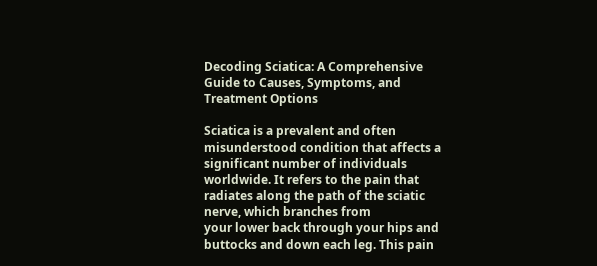Decoding Sciatica: A Comprehensive Guide to Causes, Symptoms, and Treatment Options

Sciatica is a prevalent and often misunderstood condition that affects a significant number of individuals worldwide. It refers to the pain that radiates along the path of the sciatic nerve, which branches from
your lower back through your hips and buttocks and down each leg. This pain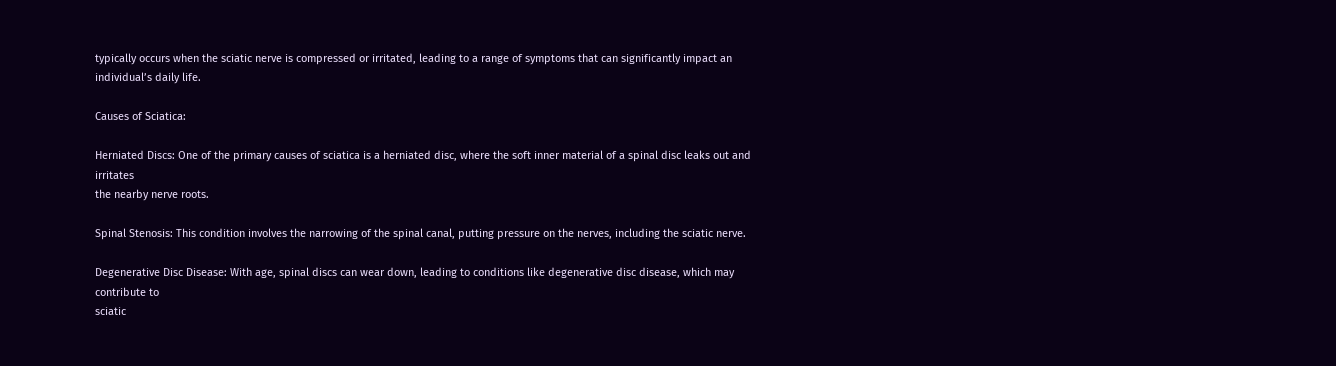typically occurs when the sciatic nerve is compressed or irritated, leading to a range of symptoms that can significantly impact an individual’s daily life.

Causes of Sciatica:

Herniated Discs: One of the primary causes of sciatica is a herniated disc, where the soft inner material of a spinal disc leaks out and irritates
the nearby nerve roots.

Spinal Stenosis: This condition involves the narrowing of the spinal canal, putting pressure on the nerves, including the sciatic nerve.

Degenerative Disc Disease: With age, spinal discs can wear down, leading to conditions like degenerative disc disease, which may contribute to
sciatic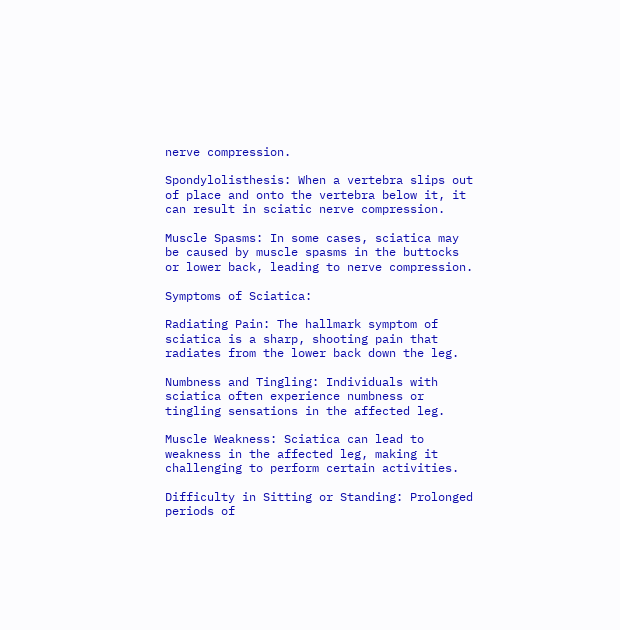nerve compression.

Spondylolisthesis: When a vertebra slips out of place and onto the vertebra below it, it can result in sciatic nerve compression.

Muscle Spasms: In some cases, sciatica may be caused by muscle spasms in the buttocks or lower back, leading to nerve compression.

Symptoms of Sciatica:

Radiating Pain: The hallmark symptom of sciatica is a sharp, shooting pain that radiates from the lower back down the leg.

Numbness and Tingling: Individuals with sciatica often experience numbness or tingling sensations in the affected leg.

Muscle Weakness: Sciatica can lead to weakness in the affected leg, making it challenging to perform certain activities.

Difficulty in Sitting or Standing: Prolonged periods of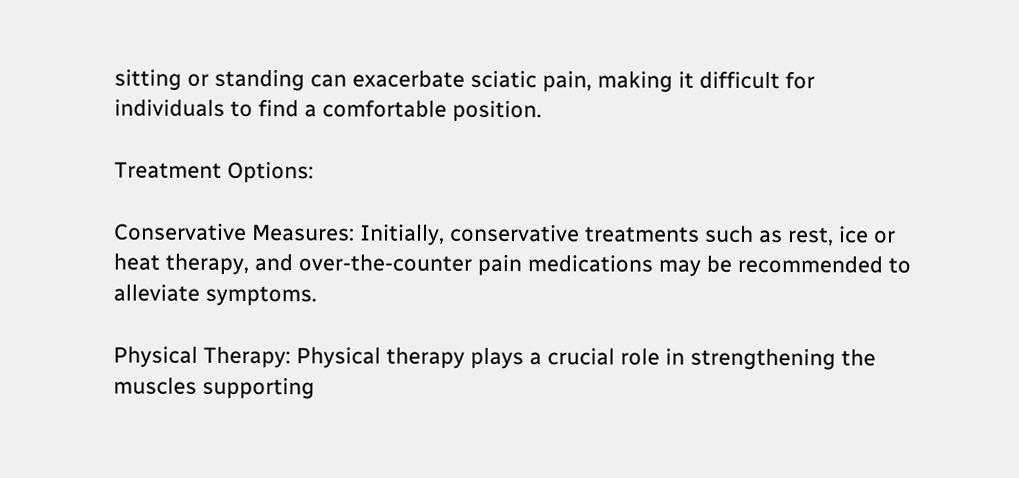sitting or standing can exacerbate sciatic pain, making it difficult for individuals to find a comfortable position.

Treatment Options:

Conservative Measures: Initially, conservative treatments such as rest, ice or heat therapy, and over-the-counter pain medications may be recommended to alleviate symptoms.

Physical Therapy: Physical therapy plays a crucial role in strengthening the muscles supporting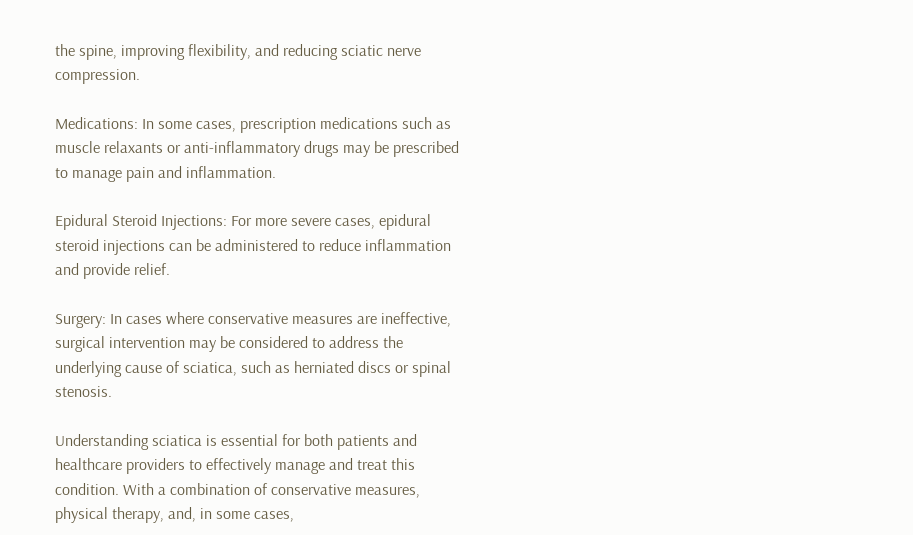the spine, improving flexibility, and reducing sciatic nerve compression.

Medications: In some cases, prescription medications such as muscle relaxants or anti-inflammatory drugs may be prescribed to manage pain and inflammation.

Epidural Steroid Injections: For more severe cases, epidural steroid injections can be administered to reduce inflammation and provide relief.

Surgery: In cases where conservative measures are ineffective, surgical intervention may be considered to address the underlying cause of sciatica, such as herniated discs or spinal stenosis.

Understanding sciatica is essential for both patients and healthcare providers to effectively manage and treat this condition. With a combination of conservative measures, physical therapy, and, in some cases,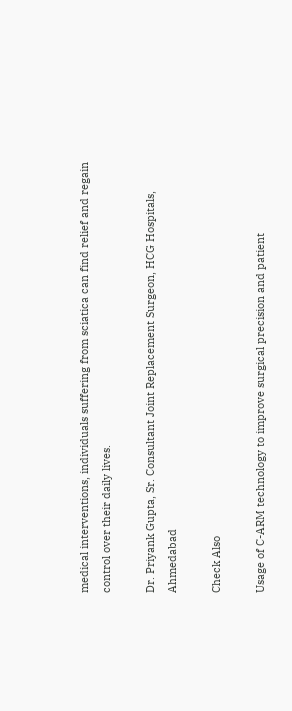medical interventions, individuals suffering from sciatica can find relief and regain control over their daily lives.

Dr. Priyank Gupta, Sr. Consultant Joint Replacement Surgeon, HCG Hospitals, Ahmedabad

Check Also

Usage of C-ARM technology to improve surgical precision and patient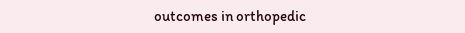outcomes in orthopedic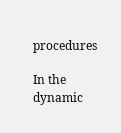procedures

In the dynamic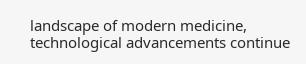landscape of modern medicine, technological advancements continue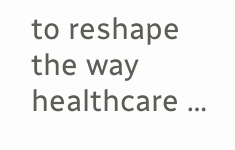to reshape the way healthcare …